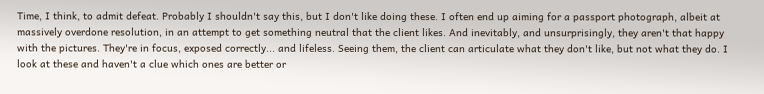Time, I think, to admit defeat. Probably I shouldn't say this, but I don't like doing these. I often end up aiming for a passport photograph, albeit at massively overdone resolution, in an attempt to get something neutral that the client likes. And inevitably, and unsurprisingly, they aren't that happy with the pictures. They're in focus, exposed correctly... and lifeless. Seeing them, the client can articulate what they don't like, but not what they do. I look at these and haven't a clue which ones are better or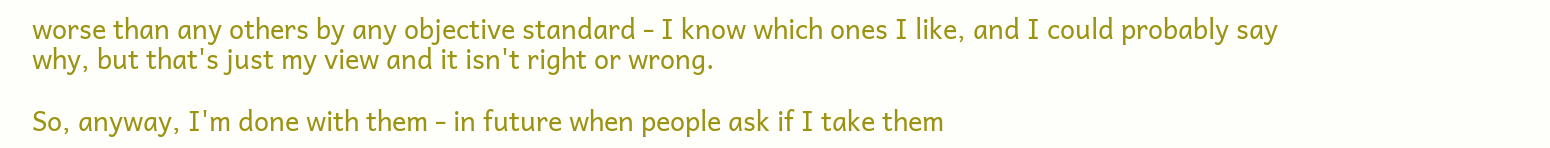worse than any others by any objective standard - I know which ones I like, and I could probably say why, but that's just my view and it isn't right or wrong.

So, anyway, I'm done with them - in future when people ask if I take them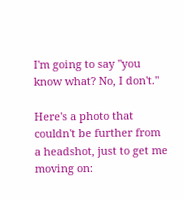I'm going to say "you know what? No, I don't."

Here's a photo that couldn't be further from a headshot, just to get me moving on: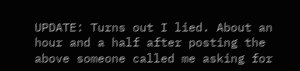UPDATE: Turns out I lied. About an hour and a half after posting the above someone called me asking for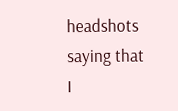headshots saying that I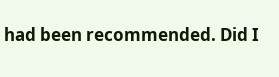had been recommended. Did I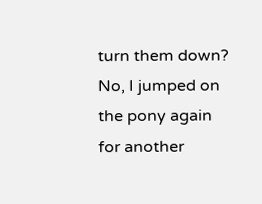turn them down? No, I jumped on the pony again for another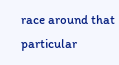race around that particular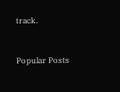track.


Popular Posts